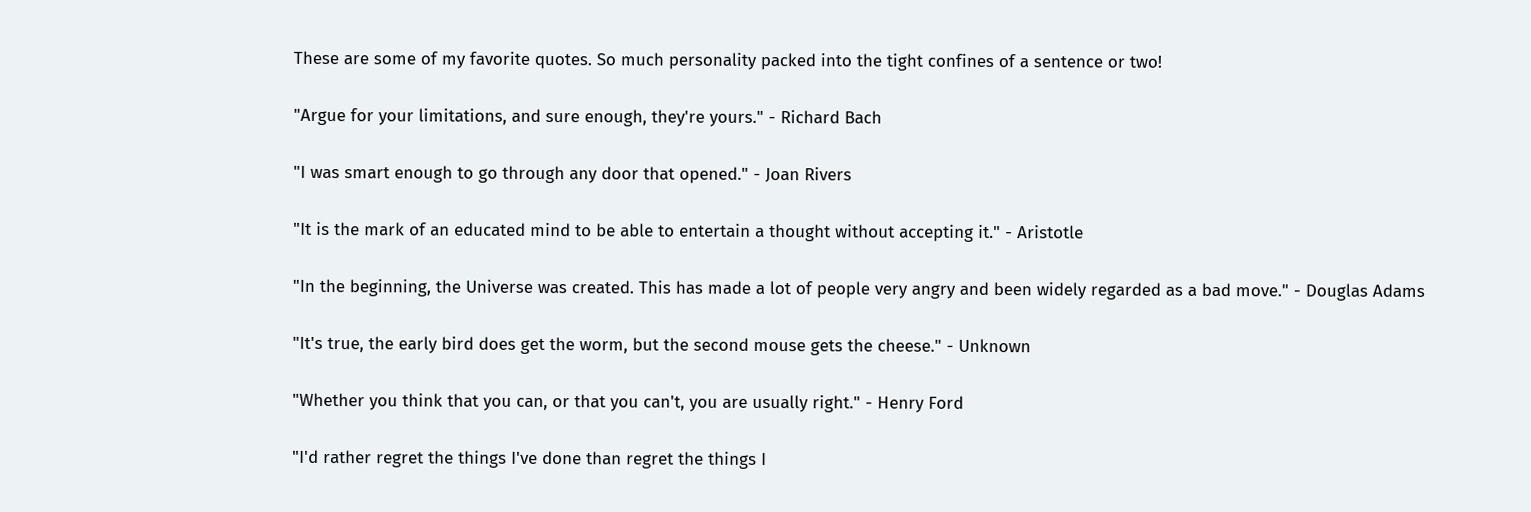These are some of my favorite quotes. So much personality packed into the tight confines of a sentence or two!

"Argue for your limitations, and sure enough, they're yours." - Richard Bach

"I was smart enough to go through any door that opened." - Joan Rivers

"It is the mark of an educated mind to be able to entertain a thought without accepting it." - Aristotle

"In the beginning, the Universe was created. This has made a lot of people very angry and been widely regarded as a bad move." - Douglas Adams

"It's true, the early bird does get the worm, but the second mouse gets the cheese." - Unknown

"Whether you think that you can, or that you can't, you are usually right." - Henry Ford

"I'd rather regret the things I've done than regret the things I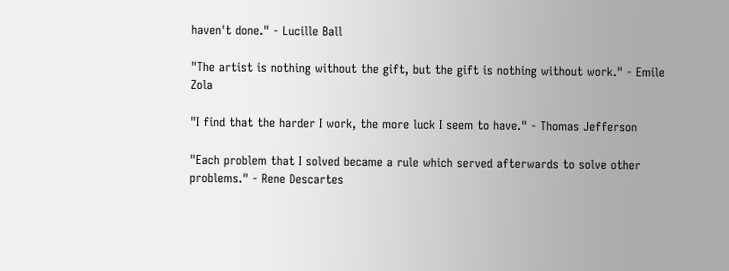haven't done." - Lucille Ball

"The artist is nothing without the gift, but the gift is nothing without work." - Emile Zola

"I find that the harder I work, the more luck I seem to have." - Thomas Jefferson

"Each problem that I solved became a rule which served afterwards to solve other problems." - Rene Descartes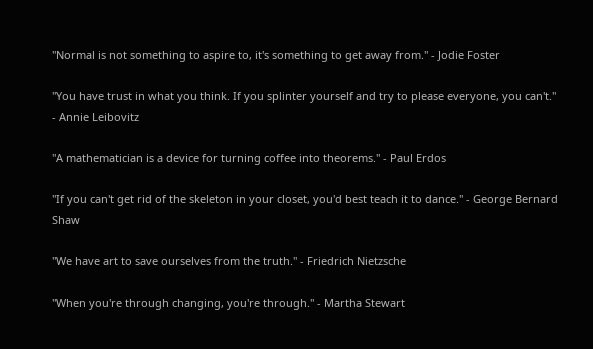"Normal is not something to aspire to, it's something to get away from." - Jodie Foster

"You have trust in what you think. If you splinter yourself and try to please everyone, you can't." - Annie Leibovitz

"A mathematician is a device for turning coffee into theorems." - Paul Erdos

"If you can't get rid of the skeleton in your closet, you'd best teach it to dance." - George Bernard Shaw

"We have art to save ourselves from the truth." - Friedrich Nietzsche

"When you're through changing, you're through." - Martha Stewart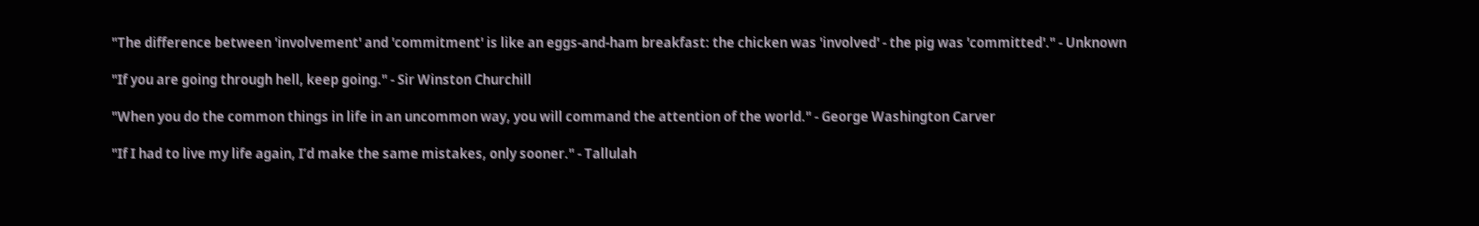"The difference between 'involvement' and 'commitment' is like an eggs-and-ham breakfast: the chicken was 'involved' - the pig was 'committed'." - Unknown

"If you are going through hell, keep going." - Sir Winston Churchill

"When you do the common things in life in an uncommon way, you will command the attention of the world." - George Washington Carver

"If I had to live my life again, I’d make the same mistakes, only sooner." - Tallulah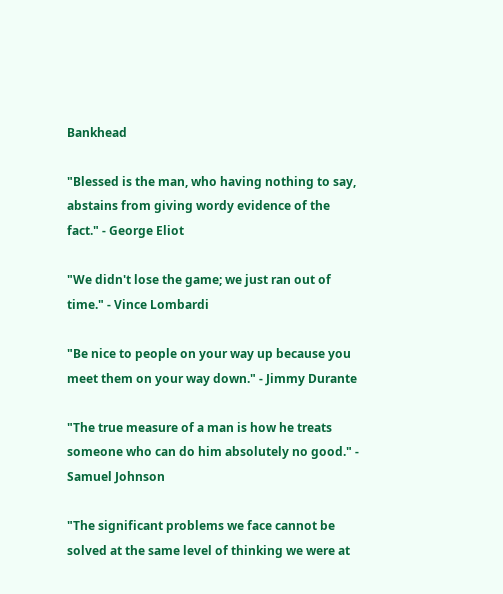Bankhead

"Blessed is the man, who having nothing to say, abstains from giving wordy evidence of the fact." - George Eliot

"We didn't lose the game; we just ran out of time." - Vince Lombardi

"Be nice to people on your way up because you meet them on your way down." - Jimmy Durante

"The true measure of a man is how he treats someone who can do him absolutely no good." - Samuel Johnson

"The significant problems we face cannot be solved at the same level of thinking we were at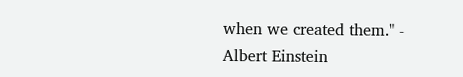when we created them." - Albert Einstein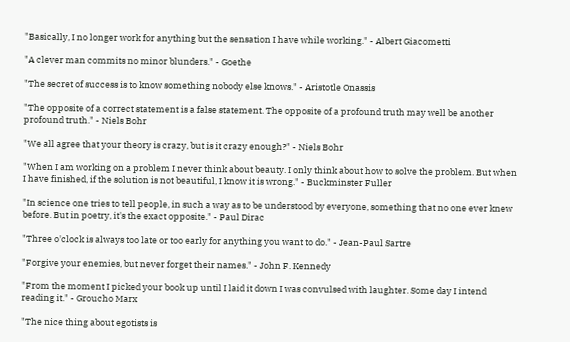"Basically, I no longer work for anything but the sensation I have while working." - Albert Giacometti

"A clever man commits no minor blunders." - Goethe

"The secret of success is to know something nobody else knows." - Aristotle Onassis

"The opposite of a correct statement is a false statement. The opposite of a profound truth may well be another profound truth." - Niels Bohr

"We all agree that your theory is crazy, but is it crazy enough?" - Niels Bohr

"When I am working on a problem I never think about beauty. I only think about how to solve the problem. But when I have finished, if the solution is not beautiful, I know it is wrong." - Buckminster Fuller

"In science one tries to tell people, in such a way as to be understood by everyone, something that no one ever knew before. But in poetry, it's the exact opposite." - Paul Dirac

"Three o'clock is always too late or too early for anything you want to do." - Jean-Paul Sartre

"Forgive your enemies, but never forget their names." - John F. Kennedy

"From the moment I picked your book up until I laid it down I was convulsed with laughter. Some day I intend reading it." - Groucho Marx

"The nice thing about egotists is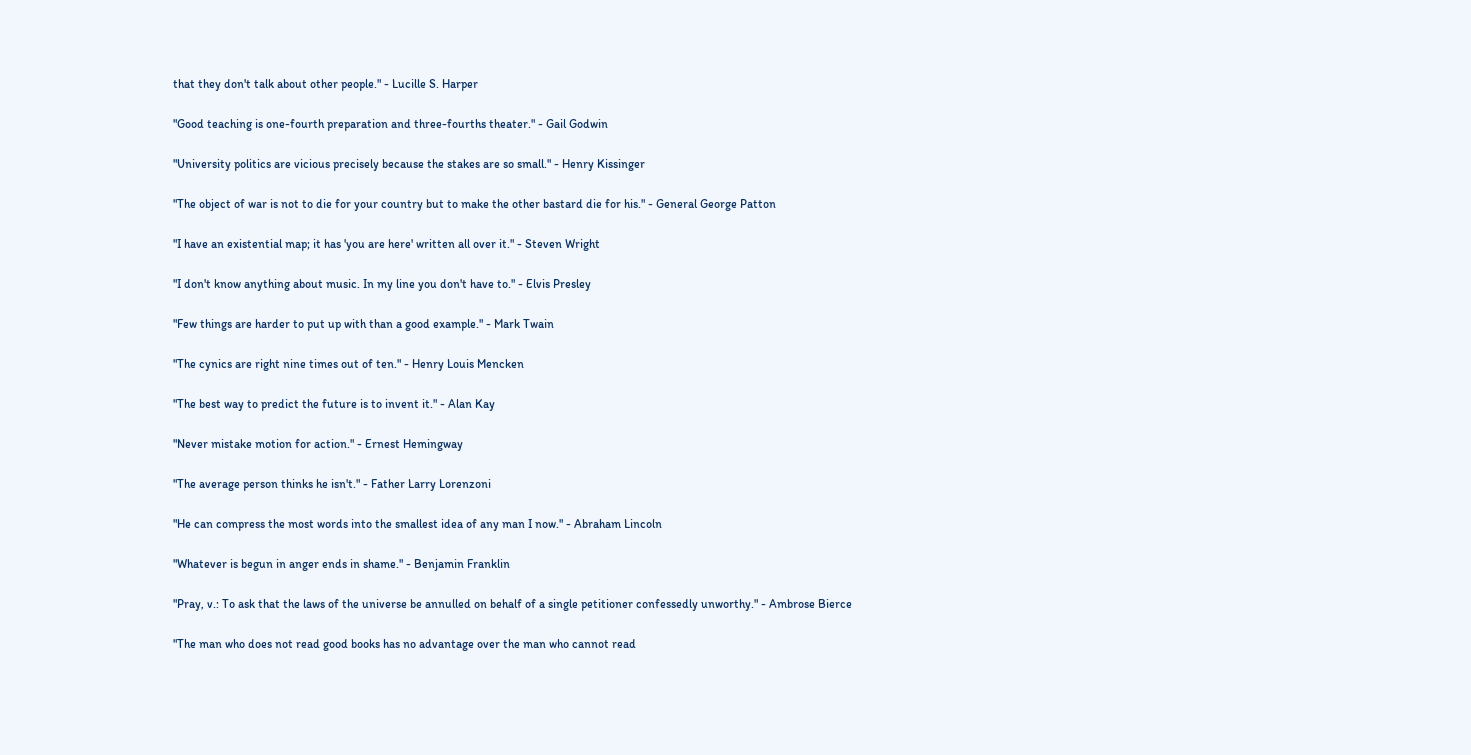that they don't talk about other people." - Lucille S. Harper

"Good teaching is one-fourth preparation and three-fourths theater." - Gail Godwin

"University politics are vicious precisely because the stakes are so small." - Henry Kissinger

"The object of war is not to die for your country but to make the other bastard die for his." - General George Patton

"I have an existential map; it has 'you are here' written all over it." - Steven Wright

"I don't know anything about music. In my line you don't have to." - Elvis Presley

"Few things are harder to put up with than a good example." - Mark Twain

"The cynics are right nine times out of ten." - Henry Louis Mencken

"The best way to predict the future is to invent it." - Alan Kay

"Never mistake motion for action." - Ernest Hemingway

"The average person thinks he isn't." - Father Larry Lorenzoni

"He can compress the most words into the smallest idea of any man I now." - Abraham Lincoln

"Whatever is begun in anger ends in shame." - Benjamin Franklin

"Pray, v.: To ask that the laws of the universe be annulled on behalf of a single petitioner confessedly unworthy." - Ambrose Bierce

"The man who does not read good books has no advantage over the man who cannot read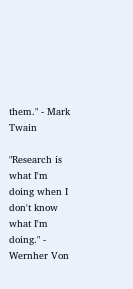them." - Mark Twain

"Research is what I'm doing when I don't know what I'm doing." - Wernher Von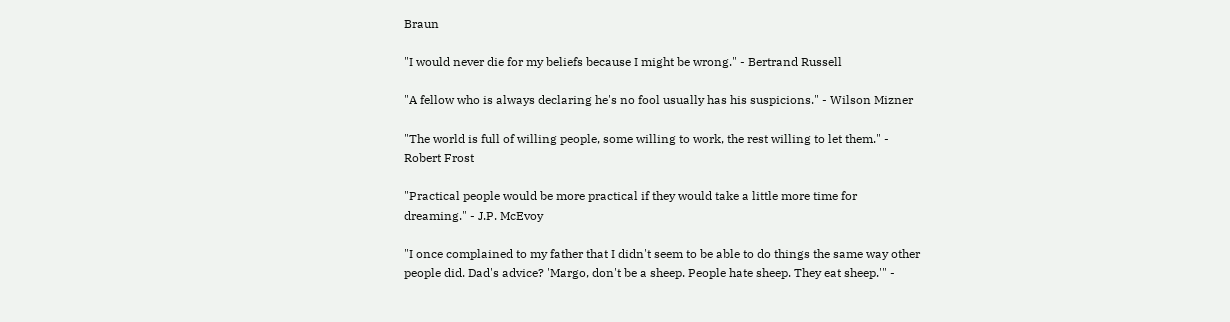Braun

"I would never die for my beliefs because I might be wrong." - Bertrand Russell

"A fellow who is always declaring he's no fool usually has his suspicions." - Wilson Mizner

"The world is full of willing people, some willing to work, the rest willing to let them." - Robert Frost

"Practical people would be more practical if they would take a little more time for dreaming." - J.P. McEvoy

"I once complained to my father that I didn't seem to be able to do things the same way other people did. Dad's advice? 'Margo, don't be a sheep. People hate sheep. They eat sheep.'" -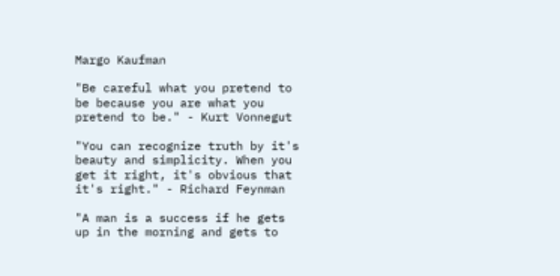Margo Kaufman

"Be careful what you pretend to be because you are what you pretend to be." - Kurt Vonnegut

"You can recognize truth by it's beauty and simplicity. When you get it right, it's obvious that it's right." - Richard Feynman

"A man is a success if he gets up in the morning and gets to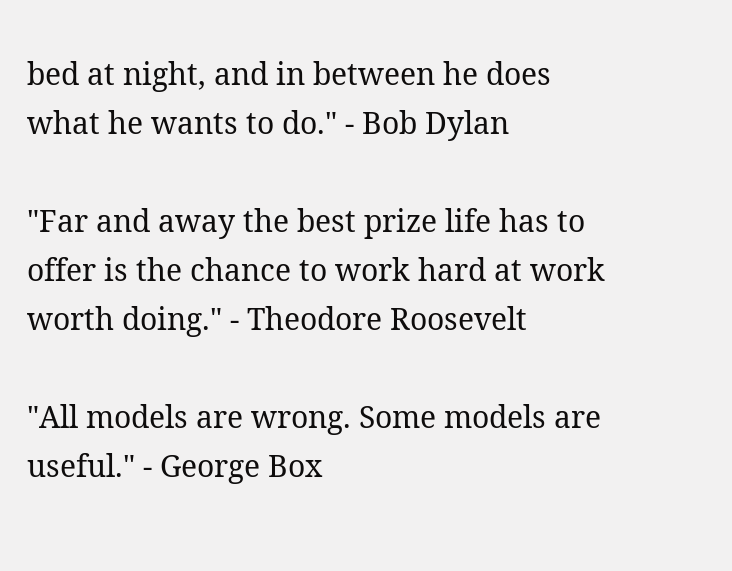bed at night, and in between he does what he wants to do." - Bob Dylan

"Far and away the best prize life has to offer is the chance to work hard at work worth doing." - Theodore Roosevelt

"All models are wrong. Some models are useful." - George Box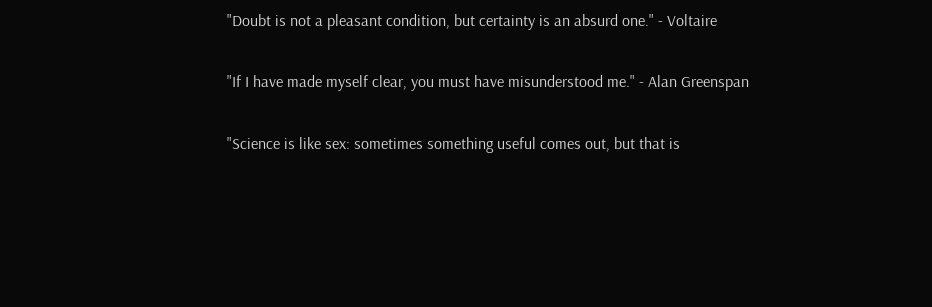"Doubt is not a pleasant condition, but certainty is an absurd one." - Voltaire

"If I have made myself clear, you must have misunderstood me." - Alan Greenspan

"Science is like sex: sometimes something useful comes out, but that is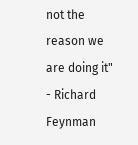not the reason we are doing it" - Richard Feynman